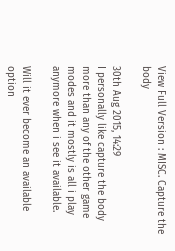View Full Version : MISC. Capture the body

30th Aug 2015, 14:29
I personally like capture the body more than any of the other game modes and it mostly is all i play anymore when i see it available.

Will it ever become an available option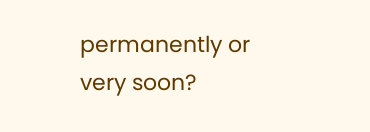permanently or very soon?